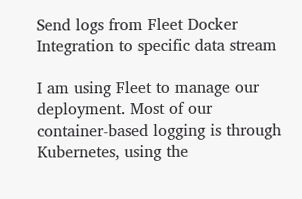Send logs from Fleet Docker Integration to specific data stream

I am using Fleet to manage our deployment. Most of our container-based logging is through Kubernetes, using the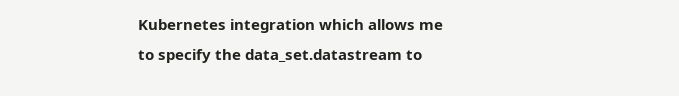Kubernetes integration which allows me to specify the data_set.datastream to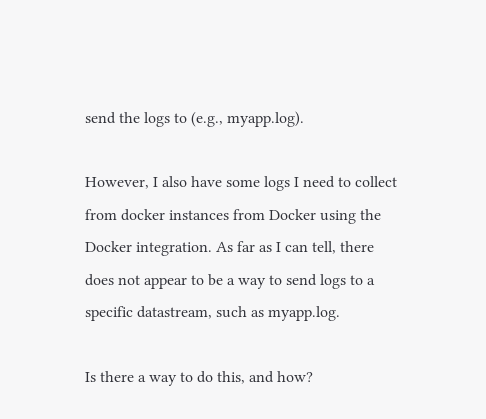send the logs to (e.g., myapp.log).

However, I also have some logs I need to collect from docker instances from Docker using the Docker integration. As far as I can tell, there does not appear to be a way to send logs to a specific datastream, such as myapp.log.

Is there a way to do this, and how?